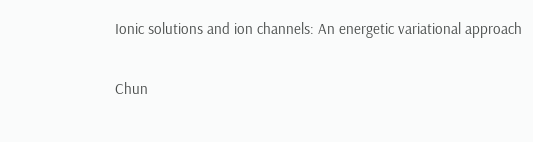Ionic solutions and ion channels: An energetic variational approach

Chun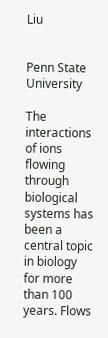Liu


Penn State University

The interactions of ions flowing through biological systems has been a central topic in biology for more than 100 years. Flows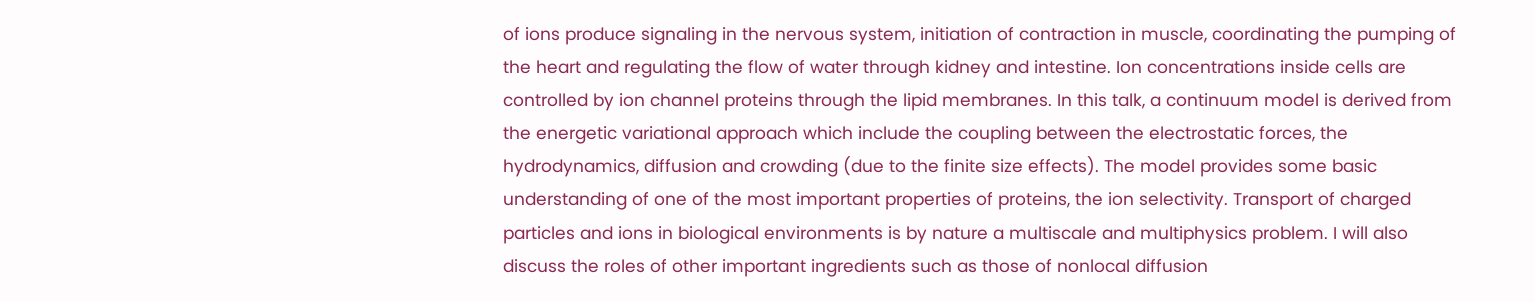of ions produce signaling in the nervous system, initiation of contraction in muscle, coordinating the pumping of the heart and regulating the flow of water through kidney and intestine. Ion concentrations inside cells are controlled by ion channel proteins through the lipid membranes. In this talk, a continuum model is derived from the energetic variational approach which include the coupling between the electrostatic forces, the hydrodynamics, diffusion and crowding (due to the finite size effects). The model provides some basic understanding of one of the most important properties of proteins, the ion selectivity. Transport of charged particles and ions in biological environments is by nature a multiscale and multiphysics problem. I will also discuss the roles of other important ingredients such as those of nonlocal diffusion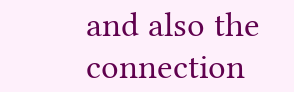and also the connection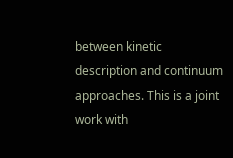between kinetic description and continuum approaches. This is a joint work with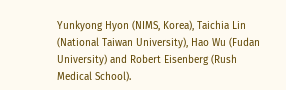Yunkyong Hyon (NIMS, Korea), Taichia Lin (National Taiwan University), Hao Wu (Fudan University) and Robert Eisenberg (Rush Medical School).